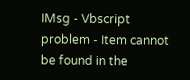IMsg - Vbscript problem - Item cannot be found in the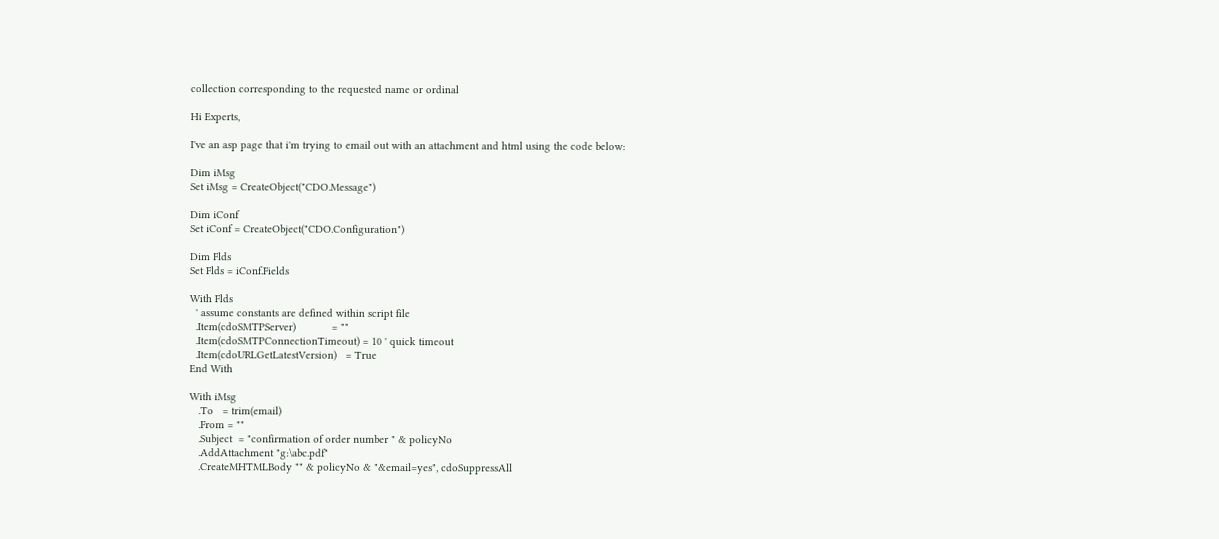collection corresponding to the requested name or ordinal

Hi Experts,

I've an asp page that i'm trying to email out with an attachment and html using the code below:

Dim iMsg
Set iMsg = CreateObject("CDO.Message")

Dim iConf
Set iConf = CreateObject("CDO.Configuration")

Dim Flds
Set Flds = iConf.Fields

With Flds
  ' assume constants are defined within script file
  .Item(cdoSMTPServer)            = ""
  .Item(cdoSMTPConnectionTimeout) = 10 ' quick timeout
  .Item(cdoURLGetLatestVersion)   = True
End With

With iMsg
   .To   = trim(email)
   .From = ""
   .Subject  = "confirmation of order number " & policyNo
   .AddAttachment "g:\abc.pdf"
   .CreateMHTMLBody "" & policyNo & "&email=yes", cdoSuppressAll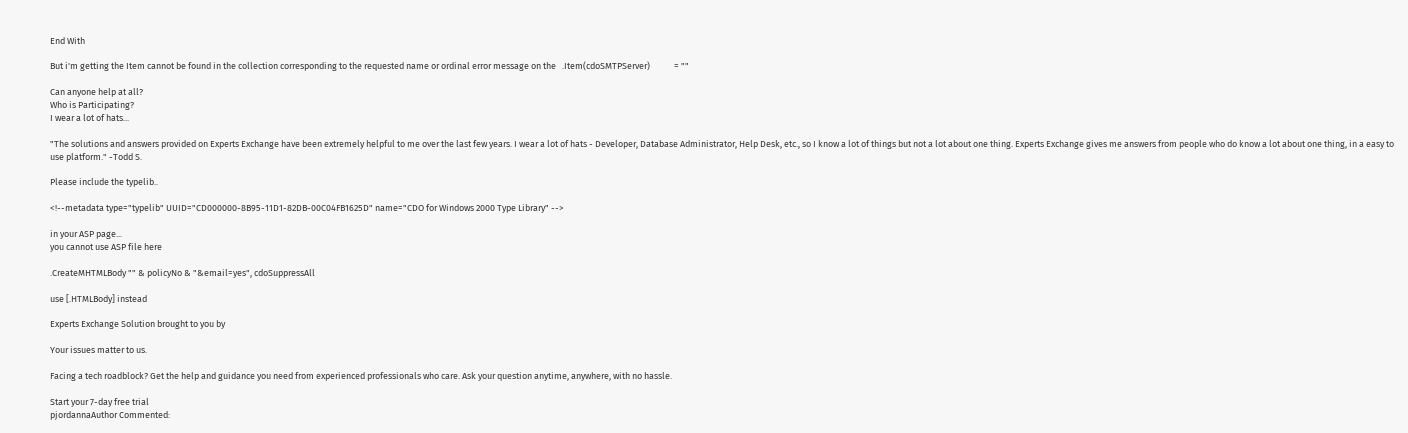End With

But i'm getting the Item cannot be found in the collection corresponding to the requested name or ordinal error message on the   .Item(cdoSMTPServer)            = ""

Can anyone help at all?
Who is Participating?
I wear a lot of hats...

"The solutions and answers provided on Experts Exchange have been extremely helpful to me over the last few years. I wear a lot of hats - Developer, Database Administrator, Help Desk, etc., so I know a lot of things but not a lot about one thing. Experts Exchange gives me answers from people who do know a lot about one thing, in a easy to use platform." -Todd S.

Please include the typelib..

<!--metadata type="typelib" UUID="CD000000-8B95-11D1-82DB-00C04FB1625D" name="CDO for Windows 2000 Type Library" -->

in your ASP page...
you cannot use ASP file here

.CreateMHTMLBody "" & policyNo & "&email=yes", cdoSuppressAll

use [.HTMLBody] instead

Experts Exchange Solution brought to you by

Your issues matter to us.

Facing a tech roadblock? Get the help and guidance you need from experienced professionals who care. Ask your question anytime, anywhere, with no hassle.

Start your 7-day free trial
pjordannaAuthor Commented: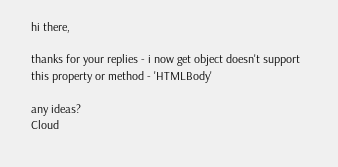hi there,

thanks for your replies - i now get object doesn't support this property or method - 'HTMLBody'

any ideas?
Cloud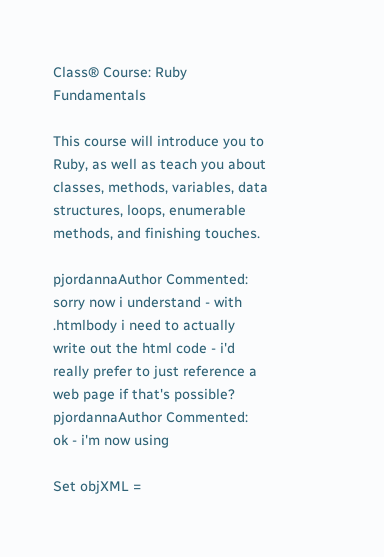Class® Course: Ruby Fundamentals

This course will introduce you to Ruby, as well as teach you about classes, methods, variables, data structures, loops, enumerable methods, and finishing touches.

pjordannaAuthor Commented:
sorry now i understand - with .htmlbody i need to actually write out the html code - i'd really prefer to just reference a web page if that's possible?
pjordannaAuthor Commented:
ok - i'm now using

Set objXML =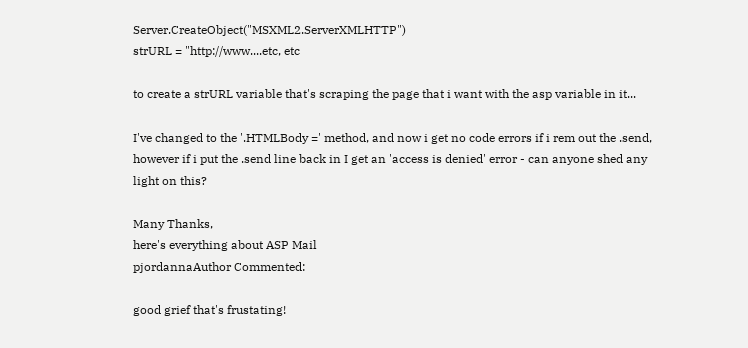Server.CreateObject("MSXML2.ServerXMLHTTP")
strURL = "http://www....etc, etc

to create a strURL variable that's scraping the page that i want with the asp variable in it...

I've changed to the '.HTMLBody =' method, and now i get no code errors if i rem out the .send, however if i put the .send line back in I get an 'access is denied' error - can anyone shed any light on this?

Many Thanks,
here's everything about ASP Mail
pjordannaAuthor Commented:

good grief that's frustating!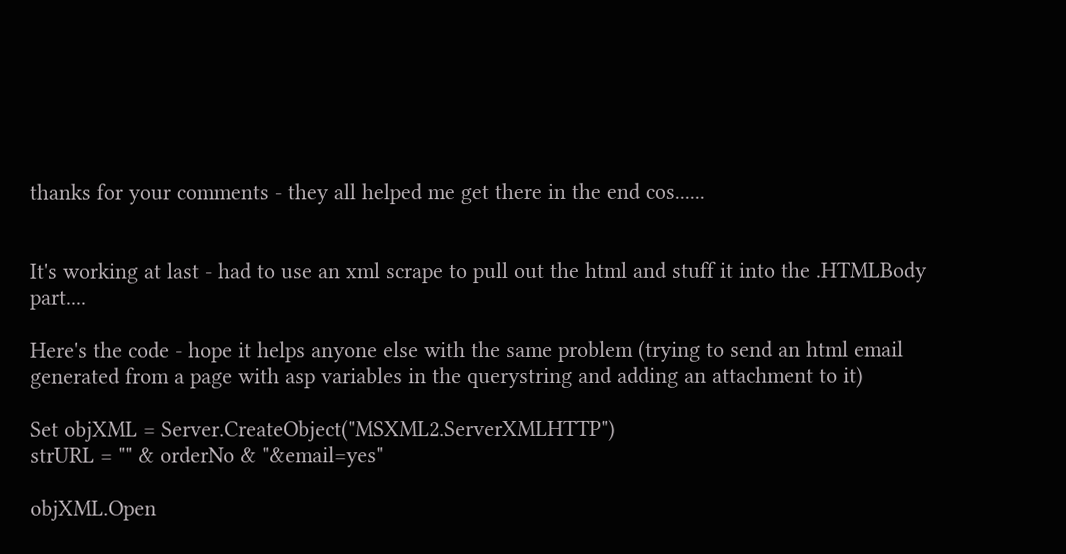thanks for your comments - they all helped me get there in the end cos......


It's working at last - had to use an xml scrape to pull out the html and stuff it into the .HTMLBody part....

Here's the code - hope it helps anyone else with the same problem (trying to send an html email generated from a page with asp variables in the querystring and adding an attachment to it)

Set objXML = Server.CreateObject("MSXML2.ServerXMLHTTP")
strURL = "" & orderNo & "&email=yes"

objXML.Open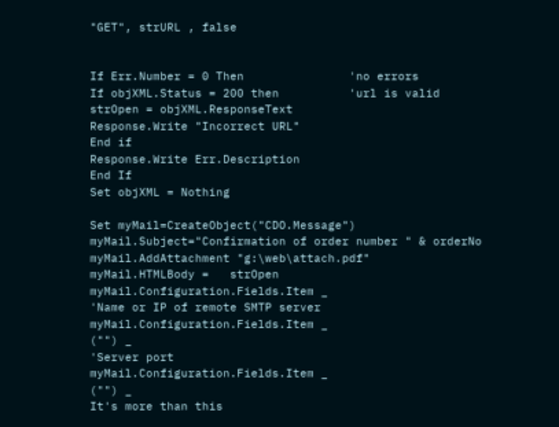"GET", strURL , false


If Err.Number = 0 Then               'no errors
If objXML.Status = 200 then          'url is valid
strOpen = objXML.ResponseText
Response.Write "Incorrect URL"
End if
Response.Write Err.Description
End If
Set objXML = Nothing

Set myMail=CreateObject("CDO.Message")
myMail.Subject="Confirmation of order number " & orderNo
myMail.AddAttachment "g:\web\attach.pdf"
myMail.HTMLBody =   strOpen
myMail.Configuration.Fields.Item _
'Name or IP of remote SMTP server
myMail.Configuration.Fields.Item _
("") _
'Server port
myMail.Configuration.Fields.Item _
("") _
It's more than this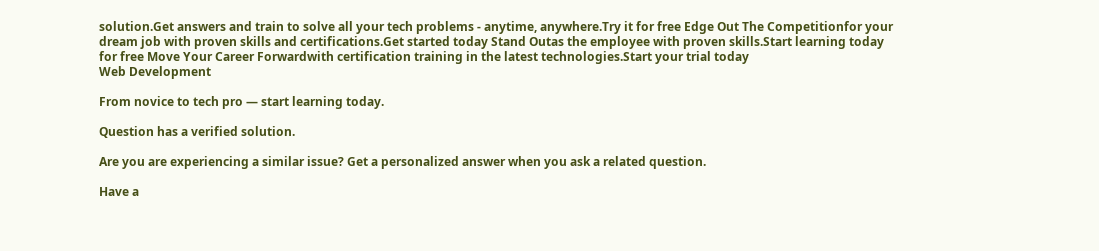solution.Get answers and train to solve all your tech problems - anytime, anywhere.Try it for free Edge Out The Competitionfor your dream job with proven skills and certifications.Get started today Stand Outas the employee with proven skills.Start learning today for free Move Your Career Forwardwith certification training in the latest technologies.Start your trial today
Web Development

From novice to tech pro — start learning today.

Question has a verified solution.

Are you are experiencing a similar issue? Get a personalized answer when you ask a related question.

Have a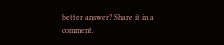better answer? Share it in a comment.